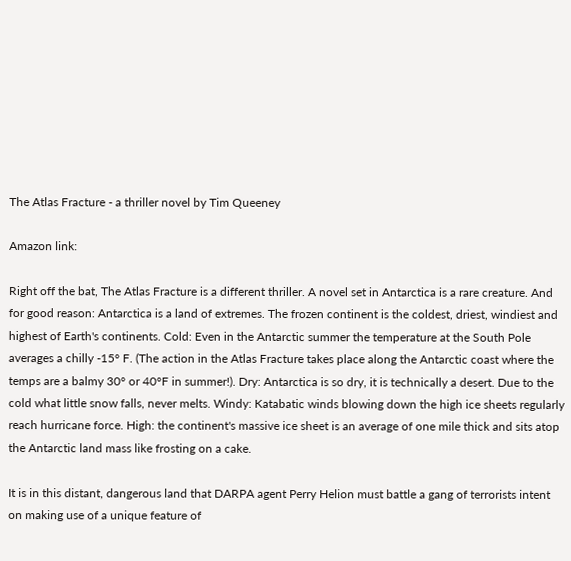The Atlas Fracture - a thriller novel by Tim Queeney

Amazon link:

Right off the bat, The Atlas Fracture is a different thriller. A novel set in Antarctica is a rare creature. And for good reason: Antarctica is a land of extremes. The frozen continent is the coldest, driest, windiest and highest of Earth's continents. Cold: Even in the Antarctic summer the temperature at the South Pole averages a chilly -15° F. (The action in the Atlas Fracture takes place along the Antarctic coast where the temps are a balmy 30° or 40°F in summer!). Dry: Antarctica is so dry, it is technically a desert. Due to the cold what little snow falls, never melts. Windy: Katabatic winds blowing down the high ice sheets regularly reach hurricane force. High: the continent's massive ice sheet is an average of one mile thick and sits atop the Antarctic land mass like frosting on a cake.

It is in this distant, dangerous land that DARPA agent Perry Helion must battle a gang of terrorists intent on making use of a unique feature of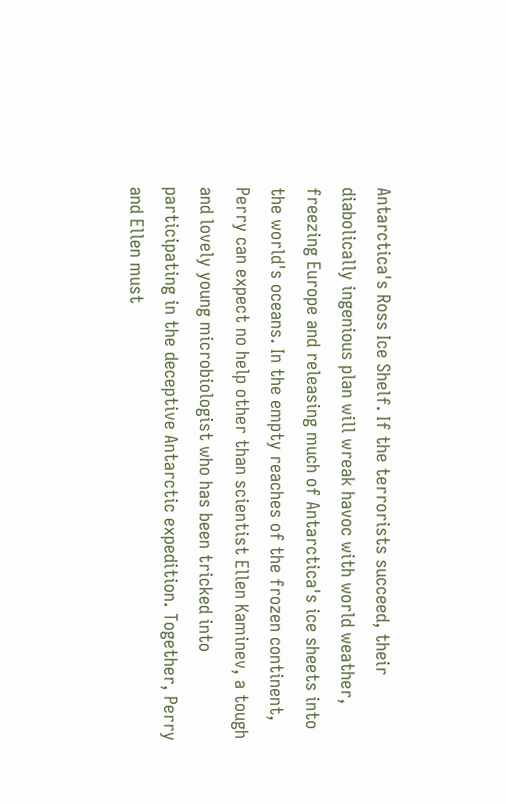Antarctica's Ross Ice Shelf. If the terrorists succeed, their diabolically ingenious plan will wreak havoc with world weather, freezing Europe and releasing much of Antarctica's ice sheets into the world's oceans. In the empty reaches of the frozen continent, Perry can expect no help other than scientist Ellen Kaminev, a tough and lovely young microbiologist who has been tricked into participating in the deceptive Antarctic expedition. Together, Perry and Ellen must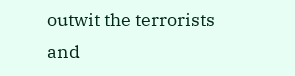outwit the terrorists and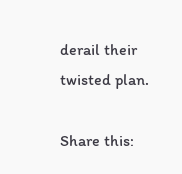derail their twisted plan.

Share this: